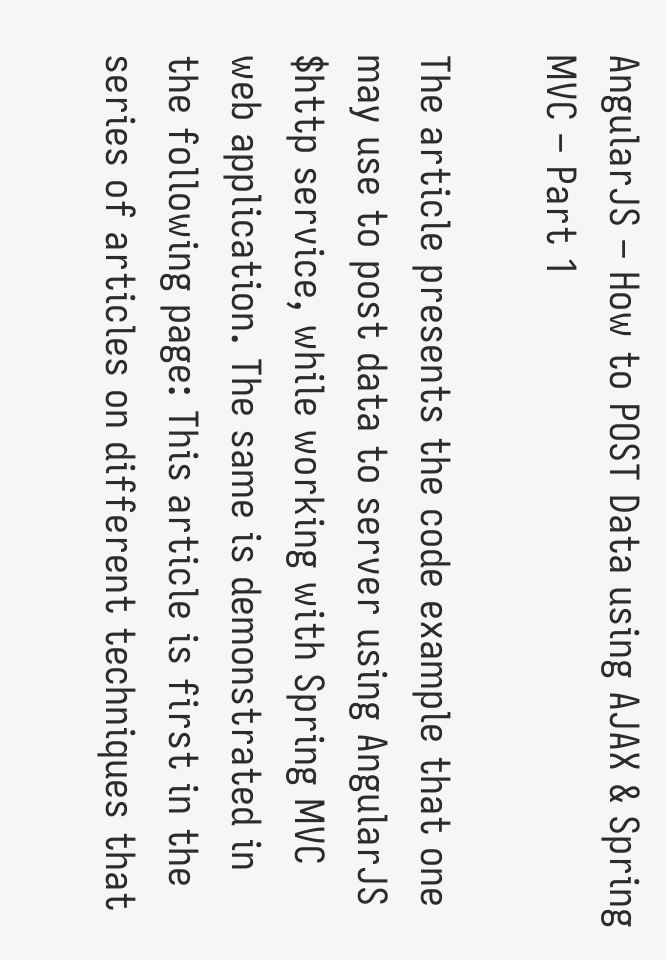AngularJS – How to POST Data using AJAX & Spring MVC – Part 1

The article presents the code example that one may use to post data to server using AngularJS $http service, while working with Spring MVC web application. The same is demonstrated in the following page: This article is first in the series of articles on different techniques that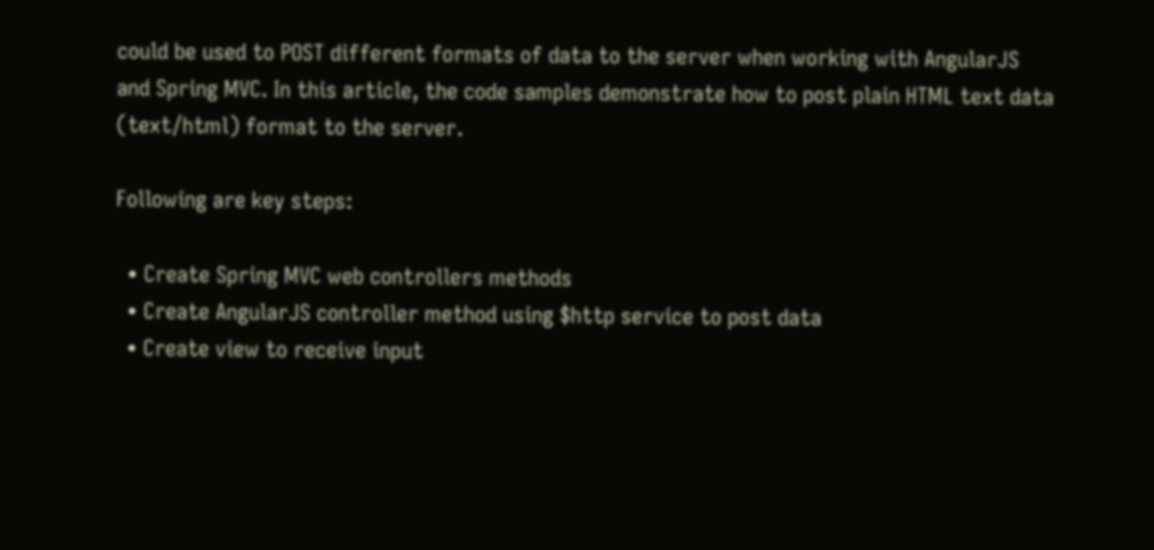could be used to POST different formats of data to the server when working with AngularJS and Spring MVC. In this article, the code samples demonstrate how to post plain HTML text data (text/html) format to the server.

Following are key steps:

  • Create Spring MVC web controllers methods
  • Create AngularJS controller method using $http service to post data
  • Create view to receive input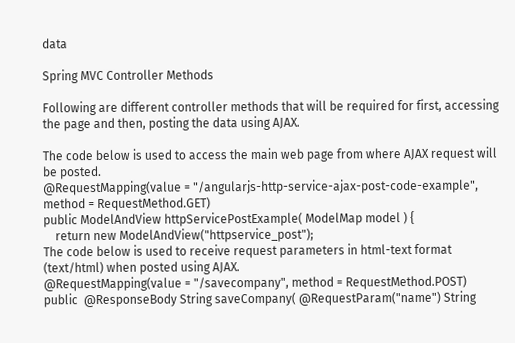data

Spring MVC Controller Methods

Following are different controller methods that will be required for first, accessing the page and then, posting the data using AJAX.

The code below is used to access the main web page from where AJAX request will be posted.
@RequestMapping(value = "/angularjs-http-service-ajax-post-code-example", method = RequestMethod.GET)
public ModelAndView httpServicePostExample( ModelMap model ) {
    return new ModelAndView("httpservice_post");
The code below is used to receive request parameters in html-text format (text/html) when posted using AJAX.
@RequestMapping(value = "/savecompany", method = RequestMethod.POST)
public  @ResponseBody String saveCompany( @RequestParam("name") String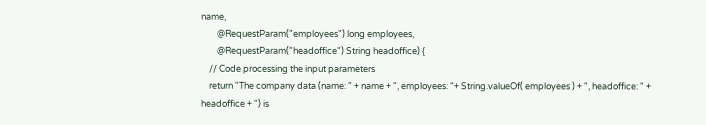name,
        @RequestParam("employees") long employees,
        @RequestParam("headoffice") String headoffice) {
    // Code processing the input parameters
    return "The company data (name: " + name + ", employees: "+ String.valueOf( employees ) + ", headoffice: " + headoffice + ") is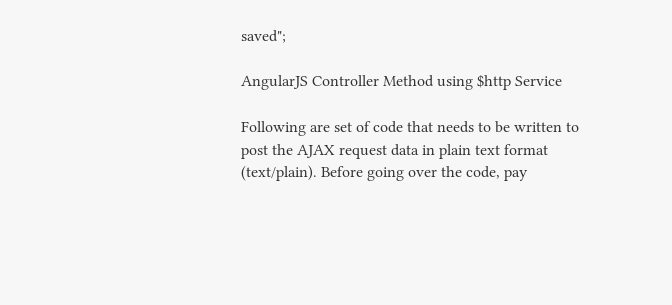saved";

AngularJS Controller Method using $http Service

Following are set of code that needs to be written to post the AJAX request data in plain text format (text/plain). Before going over the code, pay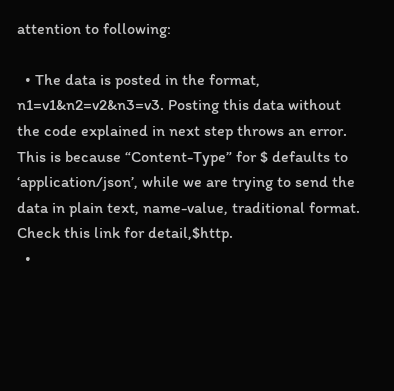attention to following:

  • The data is posted in the format, n1=v1&n2=v2&n3=v3. Posting this data without the code explained in next step throws an error. This is because “Content-Type” for $ defaults to ‘application/json’, while we are trying to send the data in plain text, name-value, traditional format. Check this link for detail,$http.
  •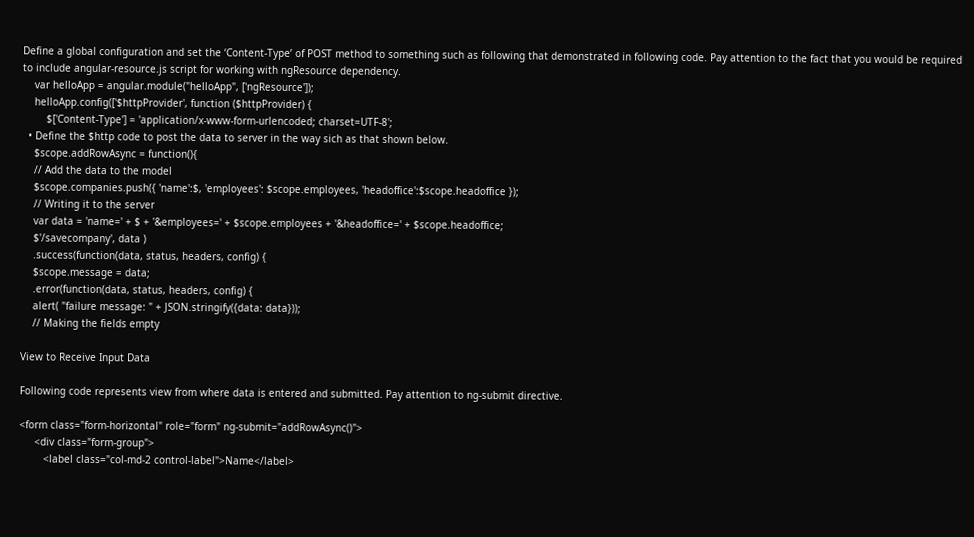Define a global configuration and set the ‘Content-Type’ of POST method to something such as following that demonstrated in following code. Pay attention to the fact that you would be required to include angular-resource.js script for working with ngResource dependency.
    var helloApp = angular.module("helloApp", ['ngResource']);
    helloApp.config(['$httpProvider', function ($httpProvider) {
        $['Content-Type'] = 'application/x-www-form-urlencoded; charset=UTF-8';
  • Define the $http code to post the data to server in the way sich as that shown below.
    $scope.addRowAsync = function(){
    // Add the data to the model
    $scope.companies.push({ 'name':$, 'employees': $scope.employees, 'headoffice':$scope.headoffice });
    // Writing it to the server
    var data = 'name=' + $ + '&employees=' + $scope.employees + '&headoffice=' + $scope.headoffice;
    $'/savecompany', data )
    .success(function(data, status, headers, config) {
    $scope.message = data;
    .error(function(data, status, headers, config) {
    alert( "failure message: " + JSON.stringify({data: data}));
    // Making the fields empty

View to Receive Input Data

Following code represents view from where data is entered and submitted. Pay attention to ng-submit directive.

<form class="form-horizontal" role="form" ng-submit="addRowAsync()">
     <div class="form-group">
        <label class="col-md-2 control-label">Name</label>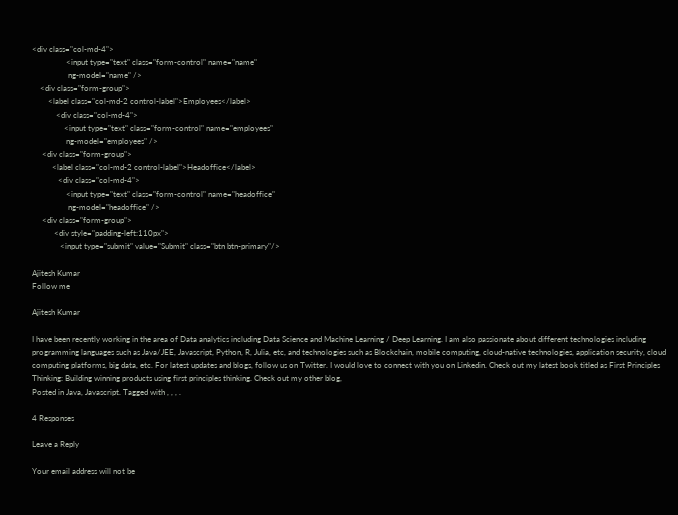<div class="col-md-4">
                 <input type="text" class="form-control" name="name"
                  ng-model="name" />
    <div class="form-group">
        <label class="col-md-2 control-label">Employees</label>
            <div class="col-md-4">
                <input type="text" class="form-control" name="employees"
                 ng-model="employees" />
     <div class="form-group">
          <label class="col-md-2 control-label">Headoffice</label>
             <div class="col-md-4">
                 <input type="text" class="form-control" name="headoffice"
                  ng-model="headoffice" />
     <div class="form-group">
           <div style="padding-left:110px">
              <input type="submit" value="Submit" class="btn btn-primary"/>

Ajitesh Kumar
Follow me

Ajitesh Kumar

I have been recently working in the area of Data analytics including Data Science and Machine Learning / Deep Learning. I am also passionate about different technologies including programming languages such as Java/JEE, Javascript, Python, R, Julia, etc, and technologies such as Blockchain, mobile computing, cloud-native technologies, application security, cloud computing platforms, big data, etc. For latest updates and blogs, follow us on Twitter. I would love to connect with you on Linkedin. Check out my latest book titled as First Principles Thinking: Building winning products using first principles thinking. Check out my other blog,
Posted in Java, Javascript. Tagged with , , , .

4 Responses

Leave a Reply

Your email address will not be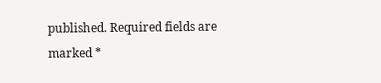published. Required fields are marked *